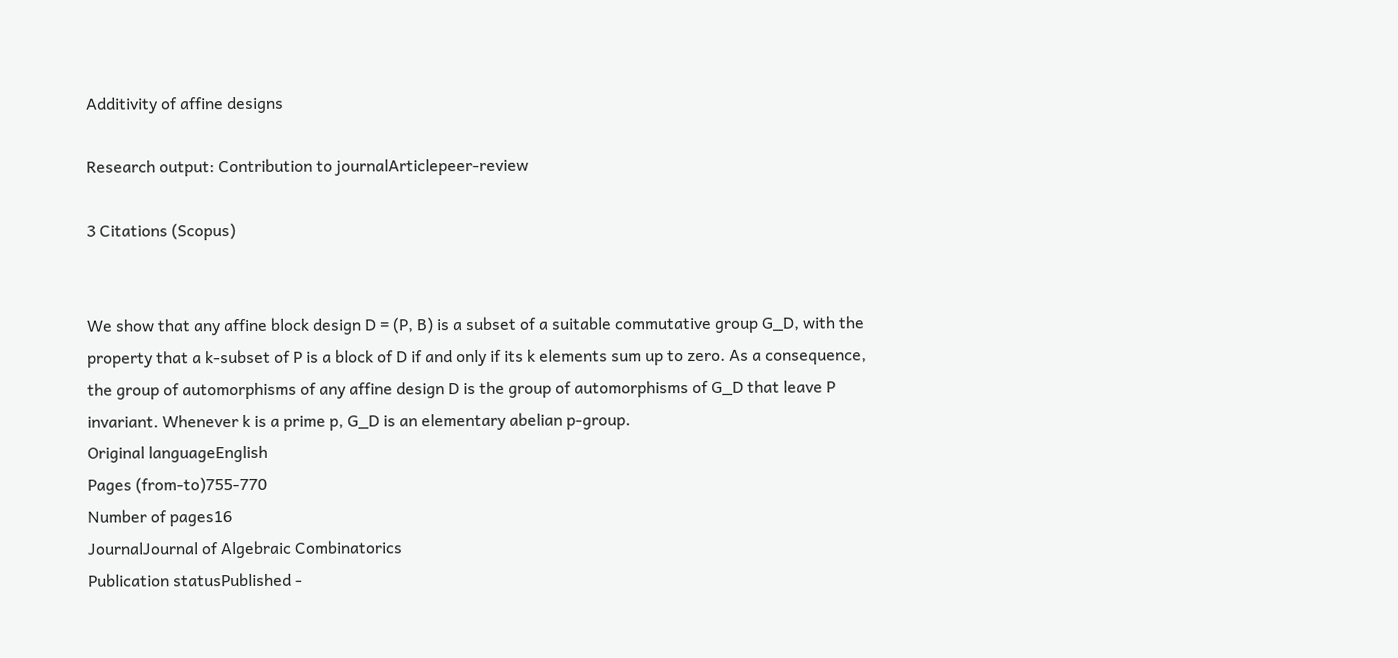Additivity of affine designs

Research output: Contribution to journalArticlepeer-review

3 Citations (Scopus)


We show that any affine block design D = (P, B) is a subset of a suitable commutative group G_D, with the property that a k-subset of P is a block of D if and only if its k elements sum up to zero. As a consequence, the group of automorphisms of any affine design D is the group of automorphisms of G_D that leave P invariant. Whenever k is a prime p, G_D is an elementary abelian p-group.
Original languageEnglish
Pages (from-to)755-770
Number of pages16
JournalJournal of Algebraic Combinatorics
Publication statusPublished -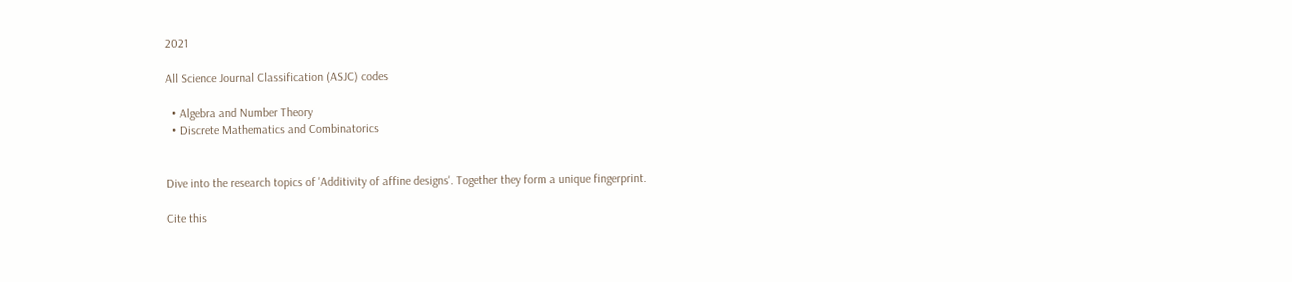2021

All Science Journal Classification (ASJC) codes

  • Algebra and Number Theory
  • Discrete Mathematics and Combinatorics


Dive into the research topics of 'Additivity of affine designs'. Together they form a unique fingerprint.

Cite this